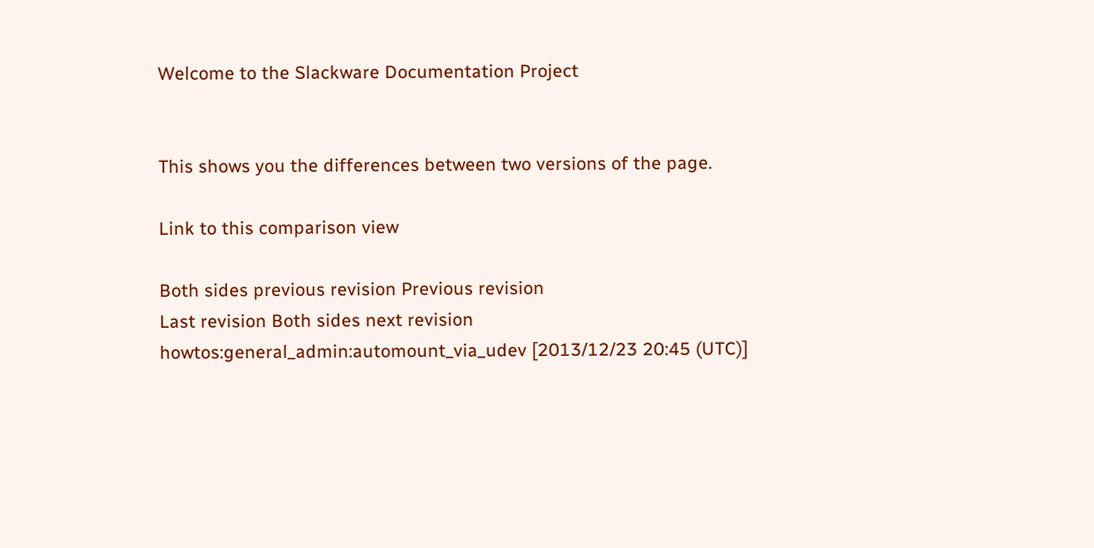Welcome to the Slackware Documentation Project


This shows you the differences between two versions of the page.

Link to this comparison view

Both sides previous revision Previous revision
Last revision Both sides next revision
howtos:general_admin:automount_via_udev [2013/12/23 20:45 (UTC)]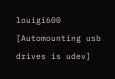louigi600 [Automounting usb drives is udev]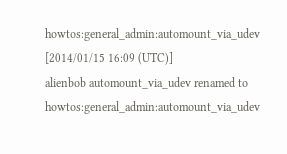howtos:general_admin:automount_via_udev [2014/01/15 16:09 (UTC)]
alienbob automount_via_udev renamed to howtos:general_admin:automount_via_udev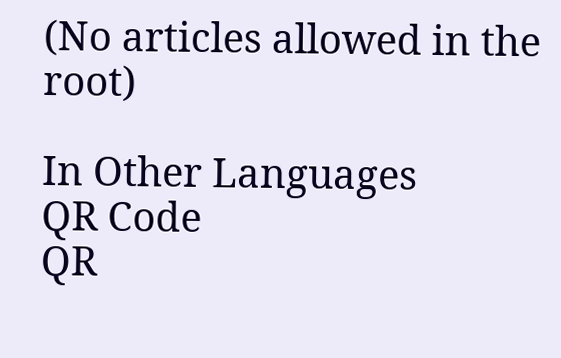(No articles allowed in the root)

In Other Languages
QR Code
QR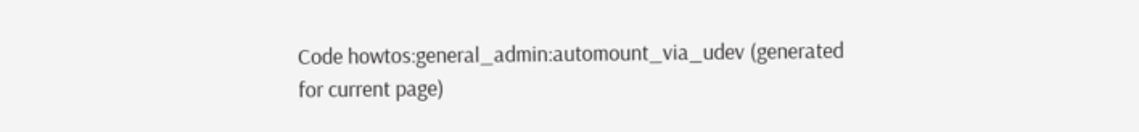Code howtos:general_admin:automount_via_udev (generated for current page)